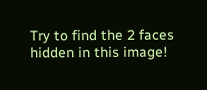Try to find the 2 faces hidden in this image!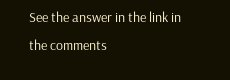See the answer in the link in the comments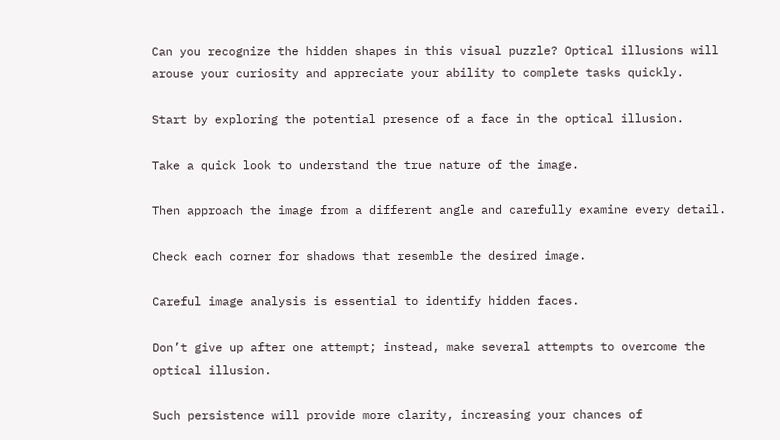Can you recognize the hidden shapes in this visual puzzle? Optical illusions will arouse your curiosity and appreciate your ability to complete tasks quickly.

Start by exploring the potential presence of a face in the optical illusion.

Take a quick look to understand the true nature of the image.

Then approach the image from a different angle and carefully examine every detail.

Check each corner for shadows that resemble the desired image.

Careful image analysis is essential to identify hidden faces.

Don’t give up after one attempt; instead, make several attempts to overcome the optical illusion.

Such persistence will provide more clarity, increasing your chances of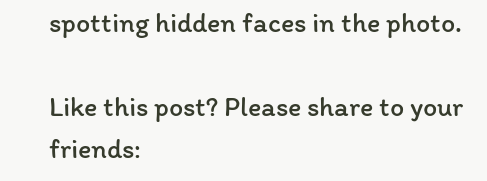spotting hidden faces in the photo.

Like this post? Please share to your friends: